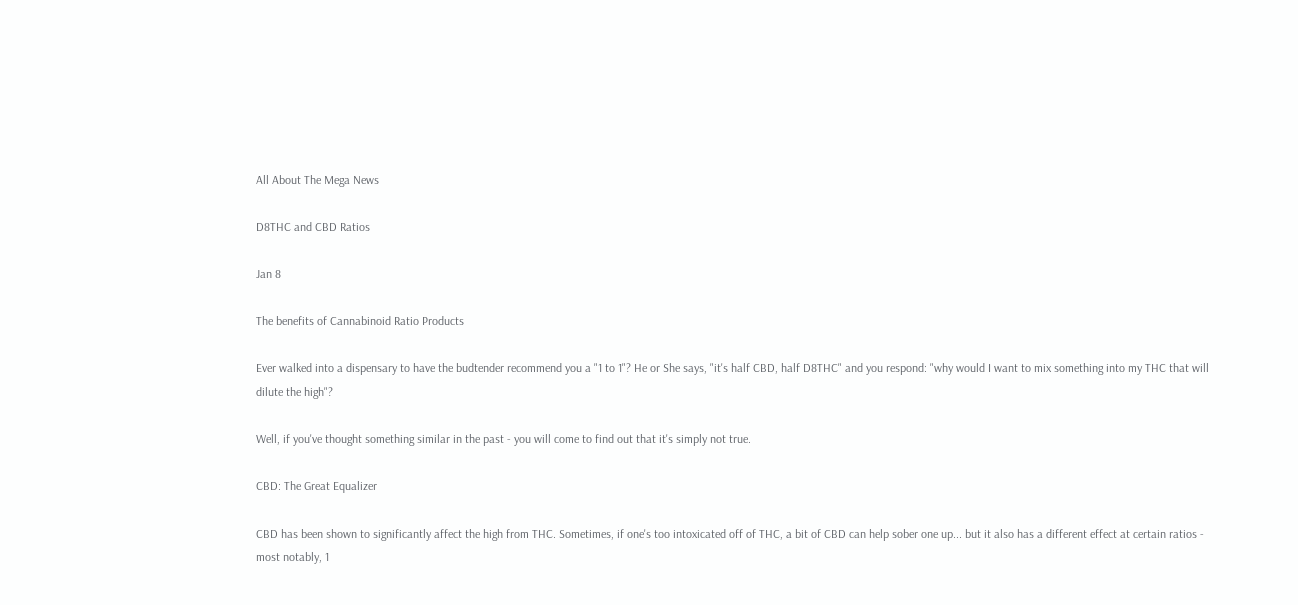All About The Mega News

D8THC and CBD Ratios

Jan 8

The benefits of Cannabinoid Ratio Products

Ever walked into a dispensary to have the budtender recommend you a "1 to 1"? He or She says, "it's half CBD, half D8THC" and you respond: "why would I want to mix something into my THC that will dilute the high"?

Well, if you've thought something similar in the past - you will come to find out that it's simply not true.

CBD: The Great Equalizer

CBD has been shown to significantly affect the high from THC. Sometimes, if one's too intoxicated off of THC, a bit of CBD can help sober one up... but it also has a different effect at certain ratios - most notably, 1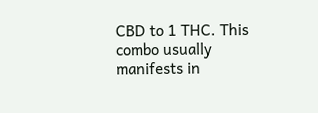CBD to 1 THC. This combo usually manifests in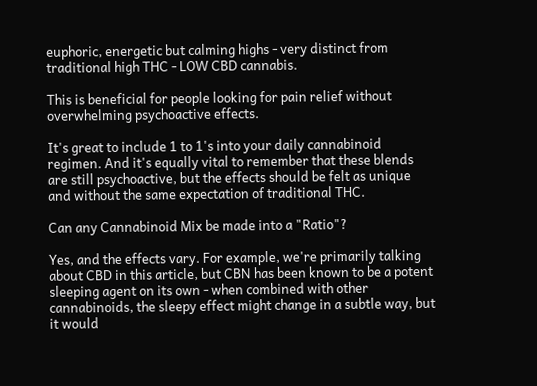euphoric, energetic but calming highs - very distinct from traditional high THC - LOW CBD cannabis.

This is beneficial for people looking for pain relief without overwhelming psychoactive effects.

It's great to include 1 to 1's into your daily cannabinoid regimen. And it's equally vital to remember that these blends are still psychoactive, but the effects should be felt as unique and without the same expectation of traditional THC.

Can any Cannabinoid Mix be made into a "Ratio"?

Yes, and the effects vary. For example, we're primarily talking about CBD in this article, but CBN has been known to be a potent sleeping agent on its own - when combined with other cannabinoids, the sleepy effect might change in a subtle way, but it would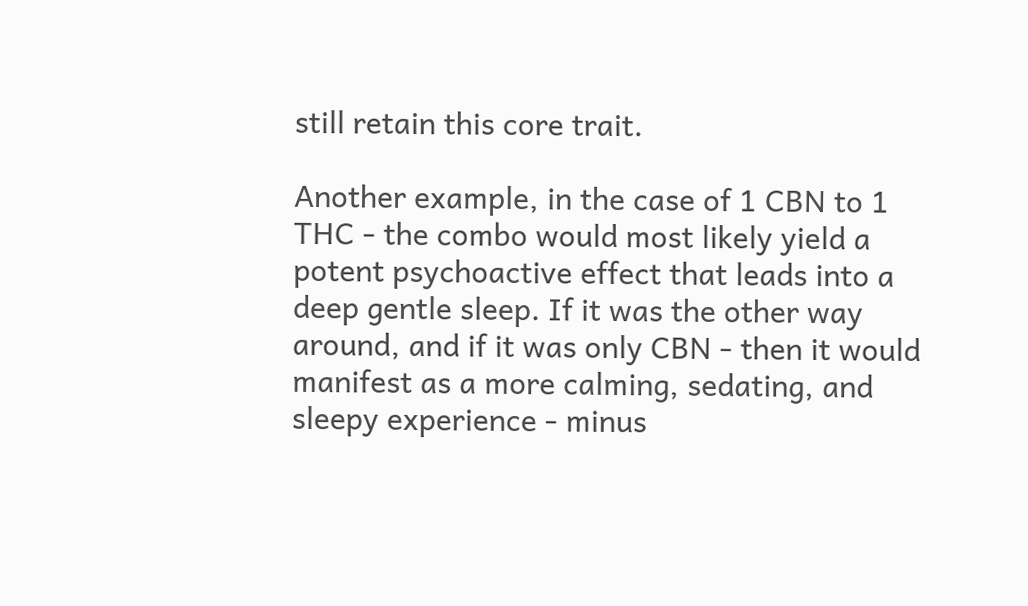still retain this core trait.

Another example, in the case of 1 CBN to 1 THC - the combo would most likely yield a potent psychoactive effect that leads into a deep gentle sleep. If it was the other way around, and if it was only CBN - then it would manifest as a more calming, sedating, and sleepy experience - minus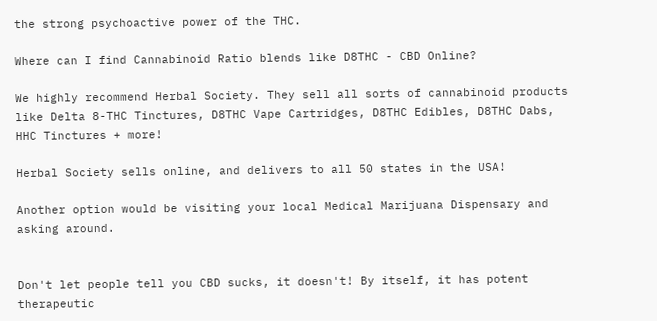the strong psychoactive power of the THC.

Where can I find Cannabinoid Ratio blends like D8THC - CBD Online?

We highly recommend Herbal Society. They sell all sorts of cannabinoid products like Delta 8-THC Tinctures, D8THC Vape Cartridges, D8THC Edibles, D8THC Dabs, HHC Tinctures + more!

Herbal Society sells online, and delivers to all 50 states in the USA!

Another option would be visiting your local Medical Marijuana Dispensary and asking around.


Don't let people tell you CBD sucks, it doesn't! By itself, it has potent therapeutic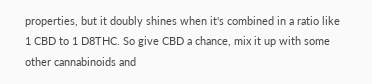properties, but it doubly shines when it's combined in a ratio like 1 CBD to 1 D8THC. So give CBD a chance, mix it up with some other cannabinoids and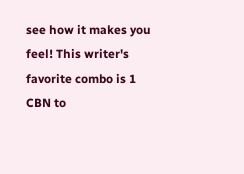see how it makes you feel! This writer's favorite combo is 1 CBN to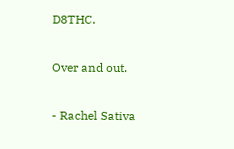D8THC.

Over and out.

- Rachel Sativa